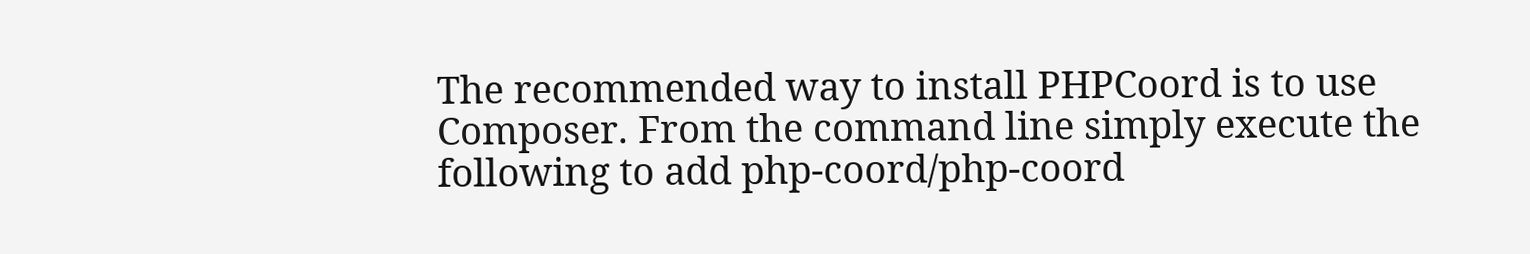The recommended way to install PHPCoord is to use Composer. From the command line simply execute the following to add php-coord/php-coord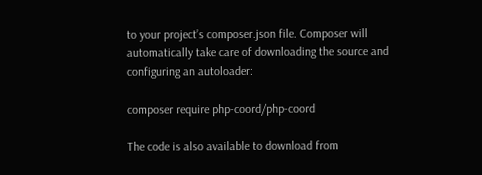to your project’s composer.json file. Composer will automatically take care of downloading the source and configuring an autoloader:

composer require php-coord/php-coord

The code is also available to download from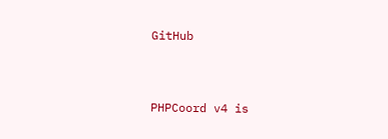GitHub


PHPCoord v4 is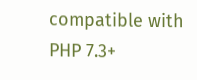compatible with PHP 7.3+